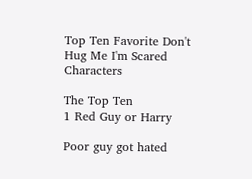Top Ten Favorite Don't Hug Me I'm Scared Characters

The Top Ten
1 Red Guy or Harry

Poor guy got hated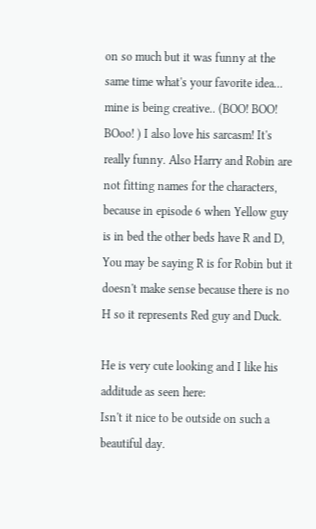on so much but it was funny at the same time what's your favorite idea... mine is being creative.. (BOO! BOO! BOoo! ) I also love his sarcasm! It's really funny. Also Harry and Robin are not fitting names for the characters, because in episode 6 when Yellow guy is in bed the other beds have R and D, You may be saying R is for Robin but it doesn't make sense because there is no H so it represents Red guy and Duck.

He is very cute looking and I like his additude as seen here:
Isn't it nice to be outside on such a beautiful day.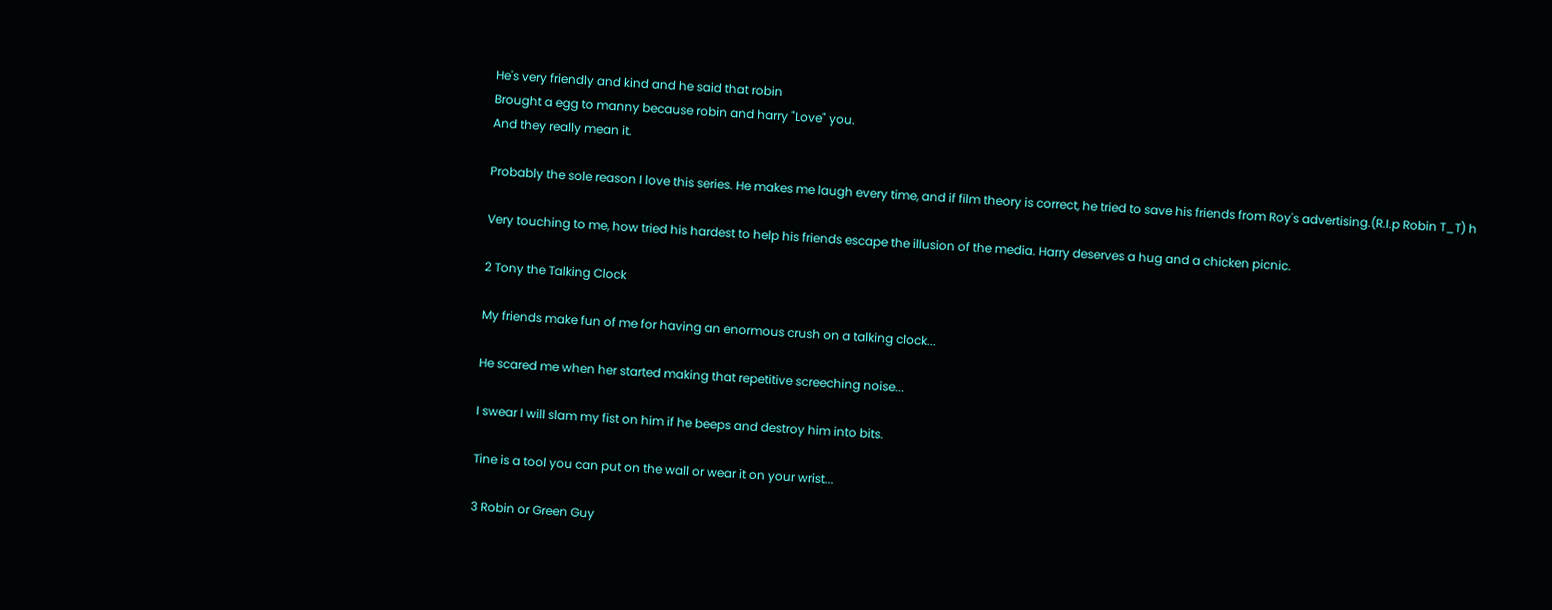He's very friendly and kind and he said that robin
Brought a egg to manny because robin and harry "Love" you.
And they really mean it.

Probably the sole reason I love this series. He makes me laugh every time, and if film theory is correct, he tried to save his friends from Roy's advertising.(R.I.p Robin T_T) h

Very touching to me, how tried his hardest to help his friends escape the illusion of the media. Harry deserves a hug and a chicken picnic.

2 Tony the Talking Clock

My friends make fun of me for having an enormous crush on a talking clock...

He scared me when her started making that repetitive screeching noise...

I swear I will slam my fist on him if he beeps and destroy him into bits.

Tine is a tool you can put on the wall or wear it on your wrist...

3 Robin or Green Guy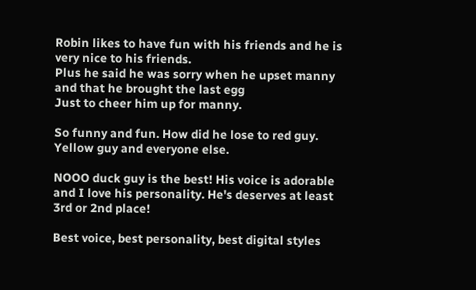Robin likes to have fun with his friends and he is very nice to his friends.
Plus he said he was sorry when he upset manny and that he brought the last egg
Just to cheer him up for manny.

So funny and fun. How did he lose to red guy. Yellow guy and everyone else.

NOOO duck guy is the best! His voice is adorable and I love his personality. He's deserves at least 3rd or 2nd place!

Best voice, best personality, best digital styles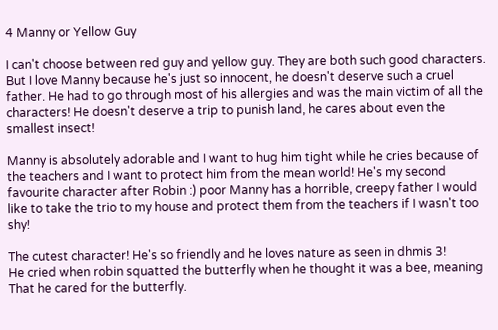4 Manny or Yellow Guy

I can't choose between red guy and yellow guy. They are both such good characters. But I love Manny because he's just so innocent, he doesn't deserve such a cruel father. He had to go through most of his allergies and was the main victim of all the characters! He doesn't deserve a trip to punish land, he cares about even the smallest insect!

Manny is absolutely adorable and I want to hug him tight while he cries because of the teachers and I want to protect him from the mean world! He's my second favourite character after Robin :) poor Manny has a horrible, creepy father I would like to take the trio to my house and protect them from the teachers if I wasn't too shy!

The cutest character! He's so friendly and he loves nature as seen in dhmis 3!
He cried when robin squatted the butterfly when he thought it was a bee, meaning
That he cared for the butterfly.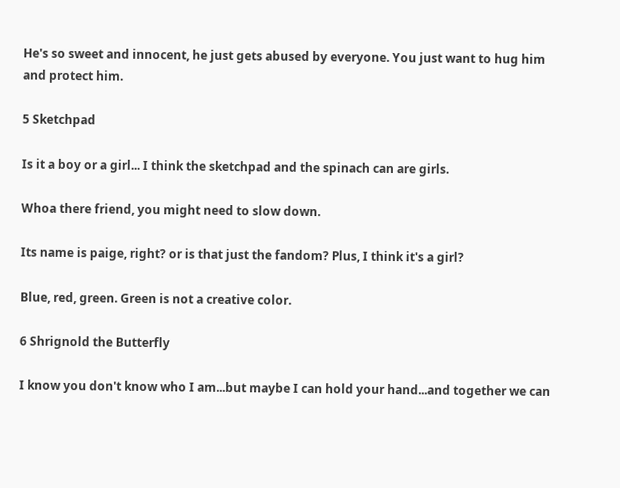He's so sweet and innocent, he just gets abused by everyone. You just want to hug him and protect him.

5 Sketchpad

Is it a boy or a girl... I think the sketchpad and the spinach can are girls.

Whoa there friend, you might need to slow down.

Its name is paige, right? or is that just the fandom? Plus, I think it's a girl?

Blue, red, green. Green is not a creative color.

6 Shrignold the Butterfly

I know you don't know who I am...but maybe I can hold your hand...and together we can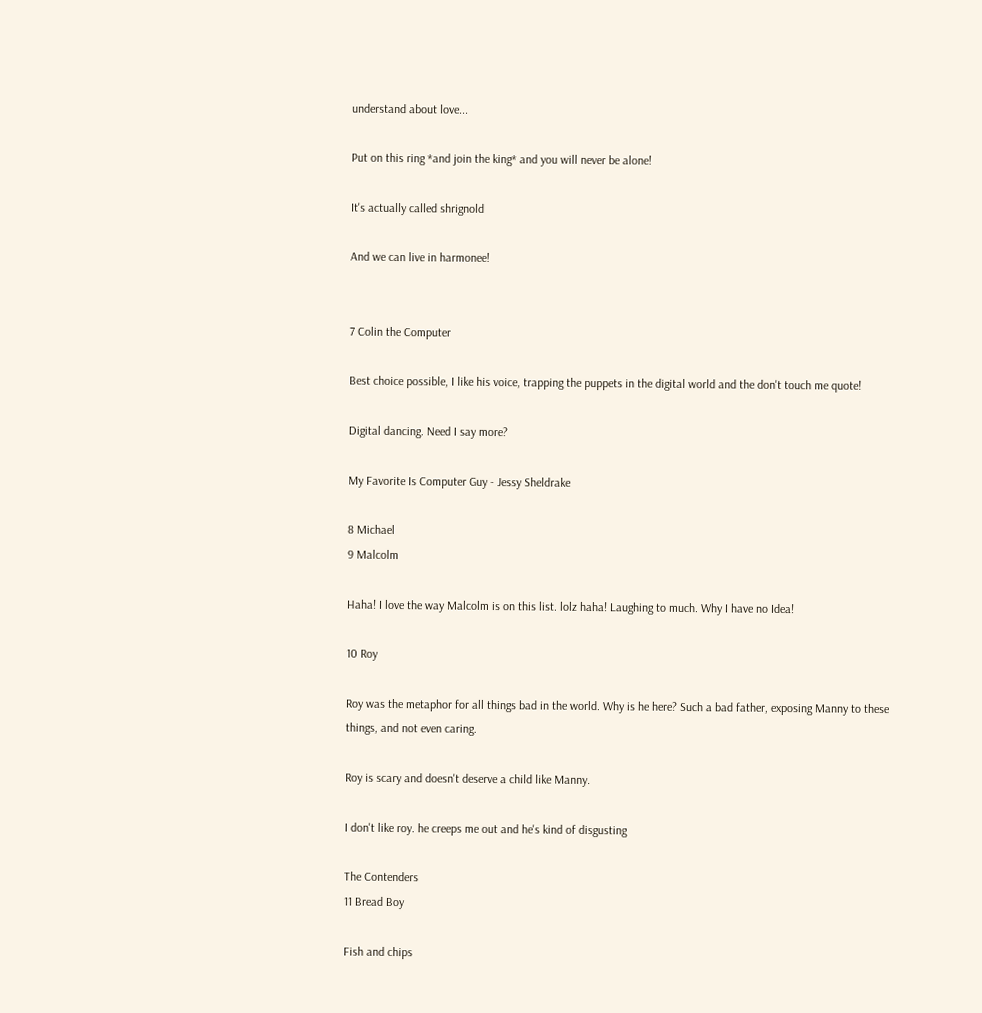understand about love...

Put on this ring *and join the king* and you will never be alone!

It's actually called shrignold

And we can live in harmonee!


7 Colin the Computer

Best choice possible, I like his voice, trapping the puppets in the digital world and the don't touch me quote!

Digital dancing. Need I say more?

My Favorite Is Computer Guy - Jessy Sheldrake

8 Michael
9 Malcolm

Haha! I love the way Malcolm is on this list. lolz haha! Laughing to much. Why I have no Idea!

10 Roy

Roy was the metaphor for all things bad in the world. Why is he here? Such a bad father, exposing Manny to these things, and not even caring.

Roy is scary and doesn't deserve a child like Manny.

I don't like roy. he creeps me out and he's kind of disgusting

The Contenders
11 Bread Boy

Fish and chips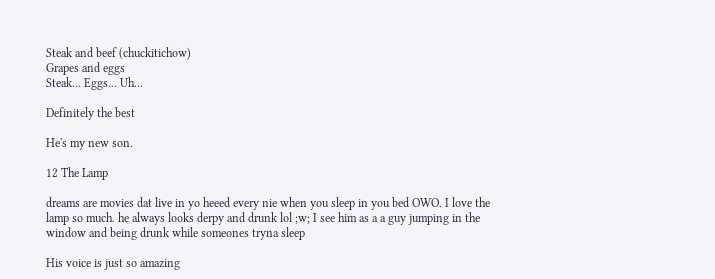Steak and beef (chuckitichow)
Grapes and eggs
Steak... Eggs... Uh...

Definitely the best

He's my new son.

12 The Lamp

dreams are movies dat live in yo heeed every nie when you sleep in you bed OWO. I love the lamp so much. he always looks derpy and drunk lol ;w; I see him as a a guy jumping in the window and being drunk while someones tryna sleep

His voice is just so amazing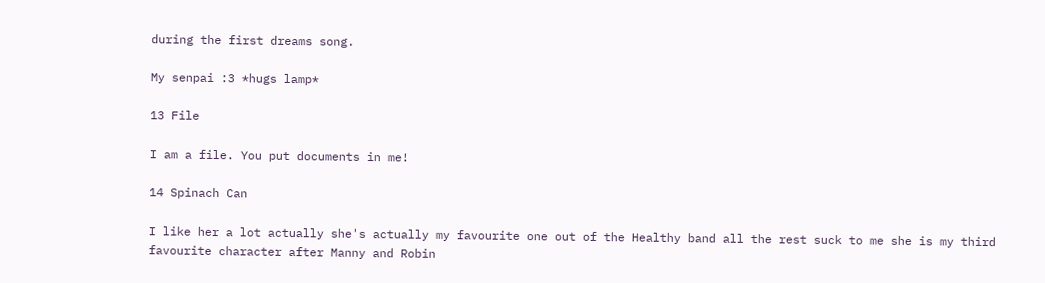during the first dreams song.

My senpai :3 *hugs lamp*

13 File

I am a file. You put documents in me!

14 Spinach Can

I like her a lot actually she's actually my favourite one out of the Healthy band all the rest suck to me she is my third favourite character after Manny and Robin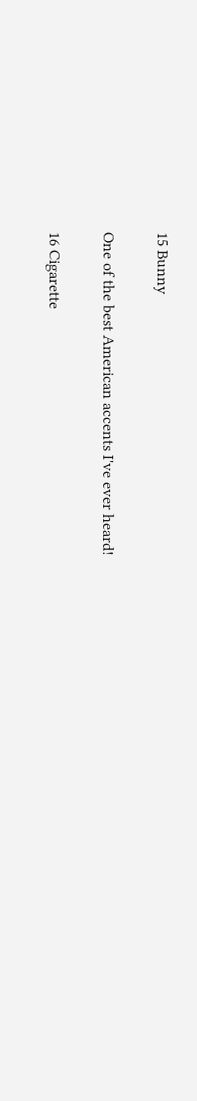15 Bunny

One of the best American accents I've ever heard!

16 Cigarette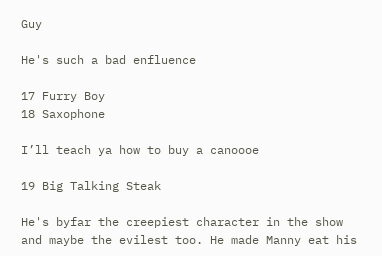Guy

He's such a bad enfluence

17 Furry Boy
18 Saxophone

I’ll teach ya how to buy a canoooe

19 Big Talking Steak

He's byfar the creepiest character in the show and maybe the evilest too. He made Manny eat his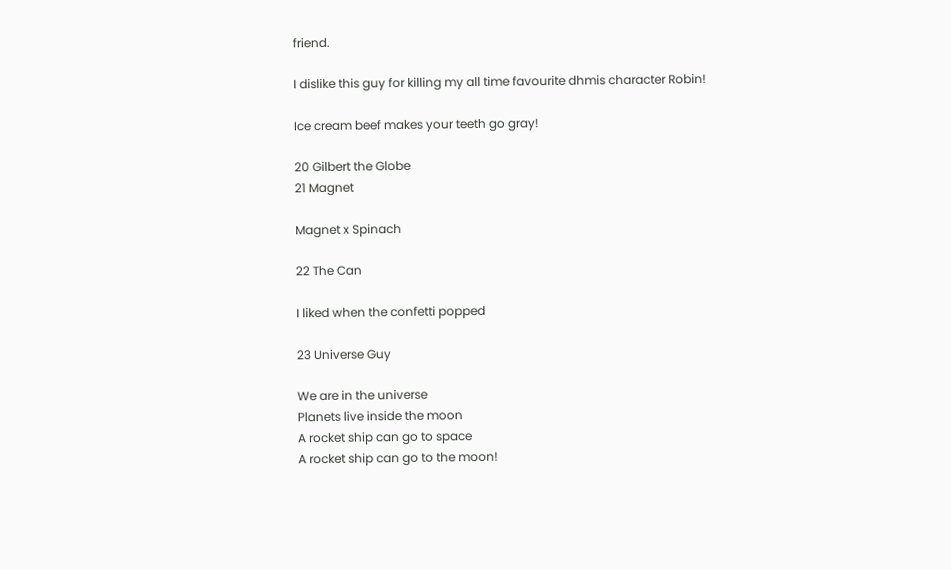friend.

I dislike this guy for killing my all time favourite dhmis character Robin!

Ice cream beef makes your teeth go gray!

20 Gilbert the Globe
21 Magnet

Magnet x Spinach

22 The Can

I liked when the confetti popped

23 Universe Guy

We are in the universe
Planets live inside the moon
A rocket ship can go to space
A rocket ship can go to the moon!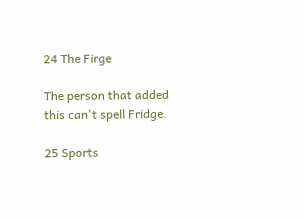24 The Firge

The person that added this can't spell Fridge.

25 Sports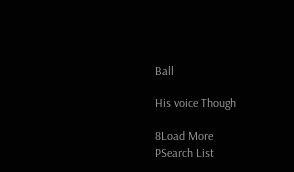Ball

His voice Though

8Load More
PSearch List